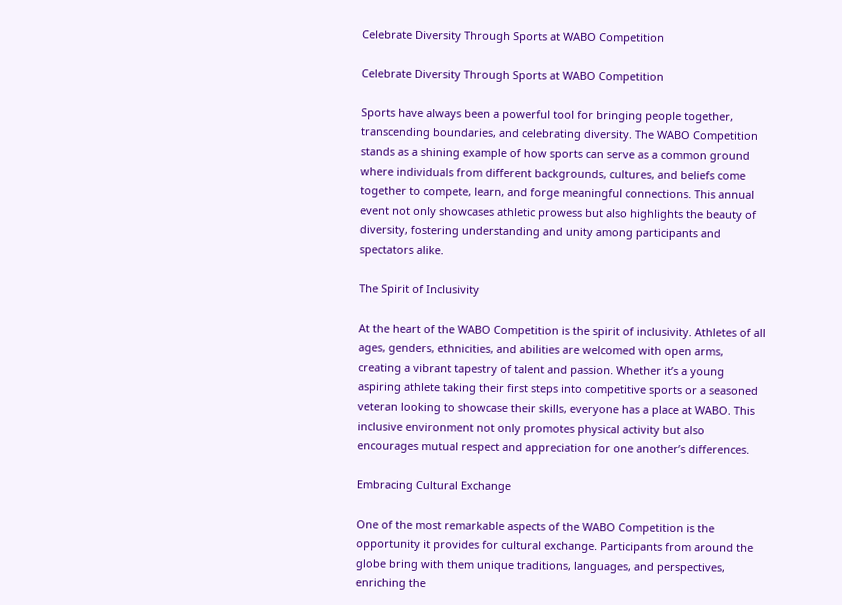Celebrate Diversity Through Sports at WABO Competition

Celebrate Diversity Through Sports at WABO Competition

Sports have always been a powerful tool for bringing people together, transcending boundaries, and celebrating diversity. The WABO Competition stands as a shining example of how sports can serve as a common ground where individuals from different backgrounds, cultures, and beliefs come together to compete, learn, and forge meaningful connections. This annual event not only showcases athletic prowess but also highlights the beauty of diversity, fostering understanding and unity among participants and spectators alike.

The Spirit of Inclusivity

At the heart of the WABO Competition is the spirit of inclusivity. Athletes of all ages, genders, ethnicities, and abilities are welcomed with open arms, creating a vibrant tapestry of talent and passion. Whether it’s a young aspiring athlete taking their first steps into competitive sports or a seasoned veteran looking to showcase their skills, everyone has a place at WABO. This inclusive environment not only promotes physical activity but also encourages mutual respect and appreciation for one another’s differences.

Embracing Cultural Exchange

One of the most remarkable aspects of the WABO Competition is the opportunity it provides for cultural exchange. Participants from around the globe bring with them unique traditions, languages, and perspectives, enriching the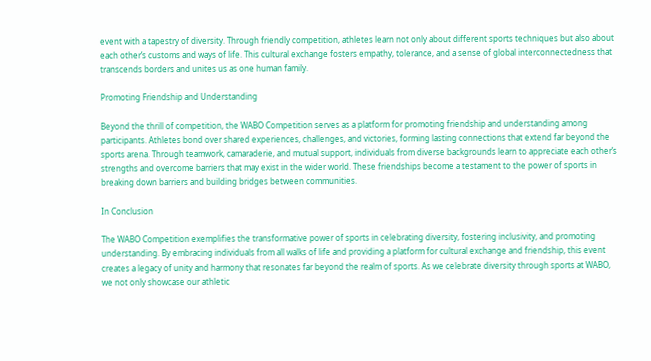event with a tapestry of diversity. Through friendly competition, athletes learn not only about different sports techniques but also about each other’s customs and ways of life. This cultural exchange fosters empathy, tolerance, and a sense of global interconnectedness that transcends borders and unites us as one human family.

Promoting Friendship and Understanding

Beyond the thrill of competition, the WABO Competition serves as a platform for promoting friendship and understanding among participants. Athletes bond over shared experiences, challenges, and victories, forming lasting connections that extend far beyond the sports arena. Through teamwork, camaraderie, and mutual support, individuals from diverse backgrounds learn to appreciate each other’s strengths and overcome barriers that may exist in the wider world. These friendships become a testament to the power of sports in breaking down barriers and building bridges between communities.

In Conclusion

The WABO Competition exemplifies the transformative power of sports in celebrating diversity, fostering inclusivity, and promoting understanding. By embracing individuals from all walks of life and providing a platform for cultural exchange and friendship, this event creates a legacy of unity and harmony that resonates far beyond the realm of sports. As we celebrate diversity through sports at WABO, we not only showcase our athletic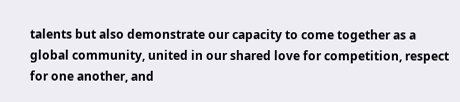talents but also demonstrate our capacity to come together as a global community, united in our shared love for competition, respect for one another, and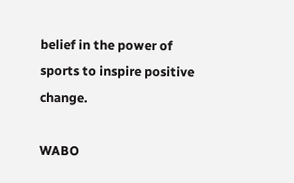belief in the power of sports to inspire positive change.

WABO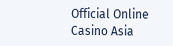Official Online Casino Asia